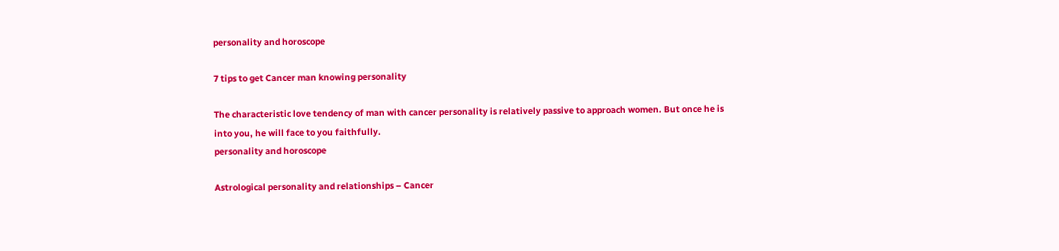personality and horoscope

7 tips to get Cancer man knowing personality

The characteristic love tendency of man with cancer personality is relatively passive to approach women. But once he is into you, he will face to you faithfully.
personality and horoscope

Astrological personality and relationships – Cancer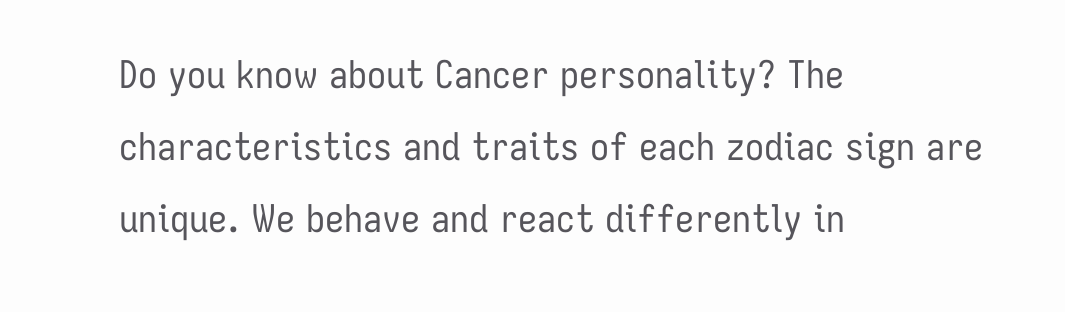Do you know about Cancer personality? The characteristics and traits of each zodiac sign are unique. We behave and react differently in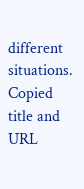different situations.
Copied title and URL